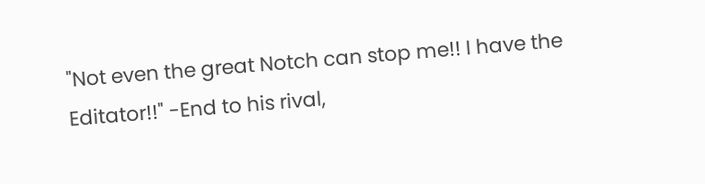"Not even the great Notch can stop me!! I have the Editator!!" -End to his rival,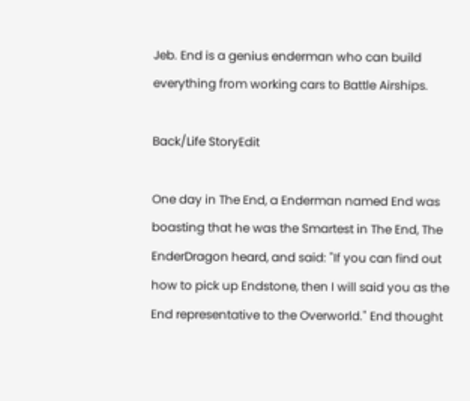Jeb. End is a genius enderman who can build everything from working cars to Battle Airships.

Back/Life StoryEdit

One day in The End, a Enderman named End was boasting that he was the Smartest in The End, The EnderDragon heard, and said: "If you can find out how to pick up Endstone, then I will said you as the End representative to the Overworld." End thought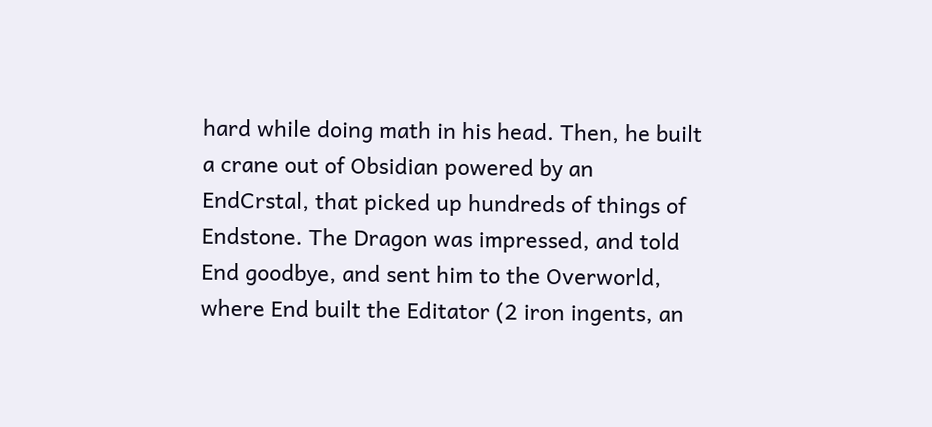hard while doing math in his head. Then, he built a crane out of Obsidian powered by an EndCrstal, that picked up hundreds of things of Endstone. The Dragon was impressed, and told End goodbye, and sent him to the Overworld, where End built the Editator (2 iron ingents, an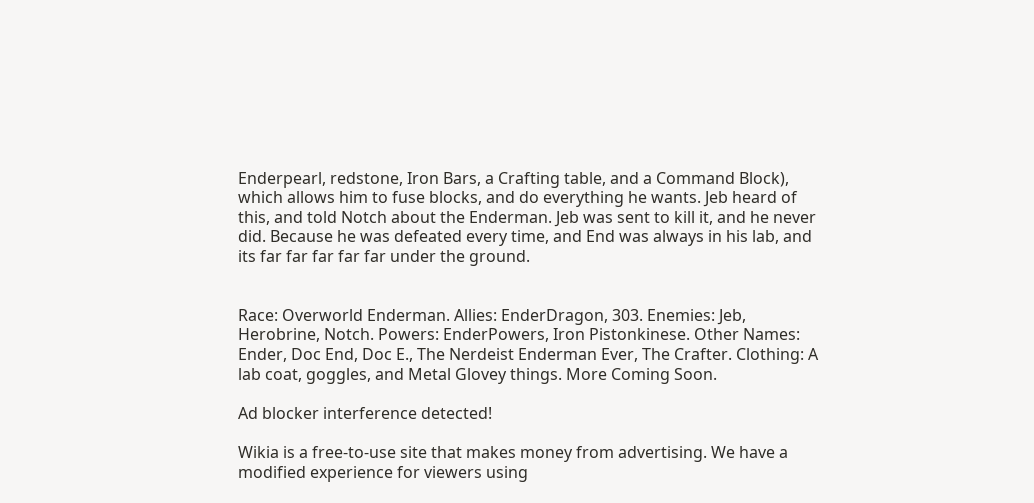Enderpearl, redstone, Iron Bars, a Crafting table, and a Command Block), which allows him to fuse blocks, and do everything he wants. Jeb heard of this, and told Notch about the Enderman. Jeb was sent to kill it, and he never did. Because he was defeated every time, and End was always in his lab, and its far far far far far under the ground.


Race: Overworld Enderman. Allies: EnderDragon, 303. Enemies: Jeb, Herobrine, Notch. Powers: EnderPowers, Iron Pistonkinese. Other Names: Ender, Doc End, Doc E., The Nerdeist Enderman Ever, The Crafter. Clothing: A lab coat, goggles, and Metal Glovey things. More Coming Soon.

Ad blocker interference detected!

Wikia is a free-to-use site that makes money from advertising. We have a modified experience for viewers using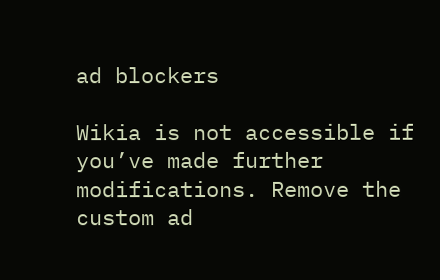ad blockers

Wikia is not accessible if you’ve made further modifications. Remove the custom ad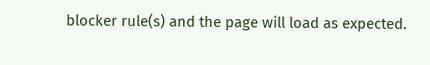blocker rule(s) and the page will load as expected.